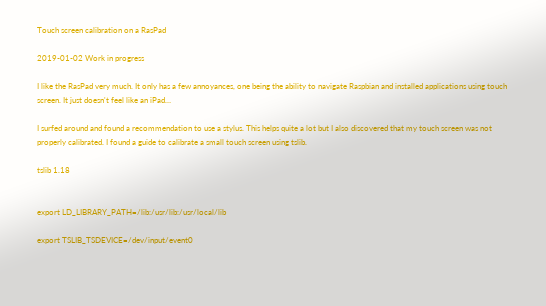Touch screen calibration on a RasPad

2019-01-02 Work in progress

I like the RasPad very much. It only has a few annoyances, one being the ability to navigate Raspbian and installed applications using touch screen. It just doesn't feel like an iPad…

I surfed around and found a recommendation to use a stylus. This helps quite a lot but I also discovered that my touch screen was not properly calibrated. I found a guide to calibrate a small touch screen using tslib.

tslib 1.18


export LD_LIBRARY_PATH=/lib:/usr/lib:/usr/local/lib

export TSLIB_TSDEVICE=/dev/input/event0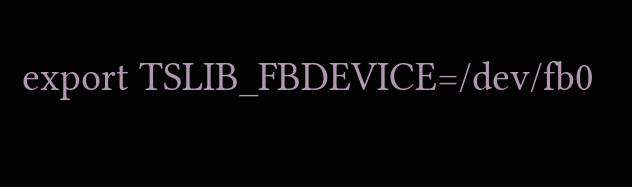export TSLIB_FBDEVICE=/dev/fb0